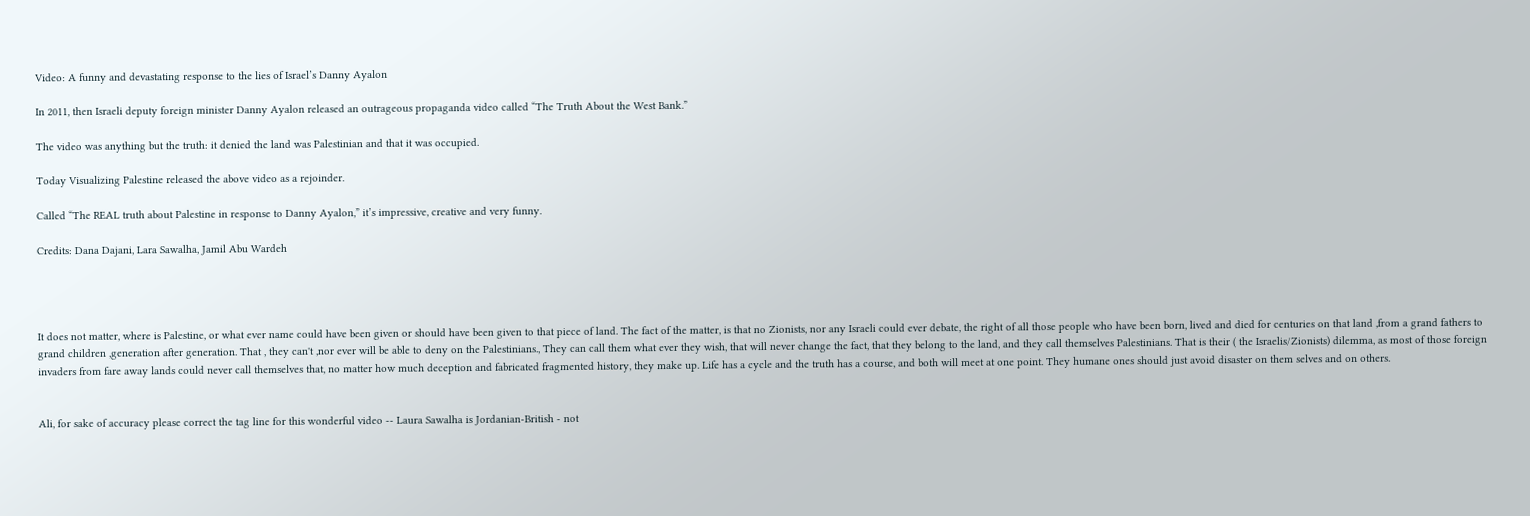Video: A funny and devastating response to the lies of Israel’s Danny Ayalon

In 2011, then Israeli deputy foreign minister Danny Ayalon released an outrageous propaganda video called “The Truth About the West Bank.”

The video was anything but the truth: it denied the land was Palestinian and that it was occupied.

Today Visualizing Palestine released the above video as a rejoinder.

Called “The REAL truth about Palestine in response to Danny Ayalon,” it’s impressive, creative and very funny.

Credits: Dana Dajani, Lara Sawalha, Jamil Abu Wardeh




It does not matter, where is Palestine, or what ever name could have been given or should have been given to that piece of land. The fact of the matter, is that no Zionists, nor any Israeli could ever debate, the right of all those people who have been born, lived and died for centuries on that land ,from a grand fathers to grand children ,generation after generation. That , they can't ,nor ever will be able to deny on the Palestinians., They can call them what ever they wish, that will never change the fact, that they belong to the land, and they call themselves Palestinians. That is their ( the Israelis/Zionists) dilemma, as most of those foreign invaders from fare away lands could never call themselves that, no matter how much deception and fabricated fragmented history, they make up. Life has a cycle and the truth has a course, and both will meet at one point. They humane ones should just avoid disaster on them selves and on others.


Ali, for sake of accuracy please correct the tag line for this wonderful video -- Laura Sawalha is Jordanian-British - not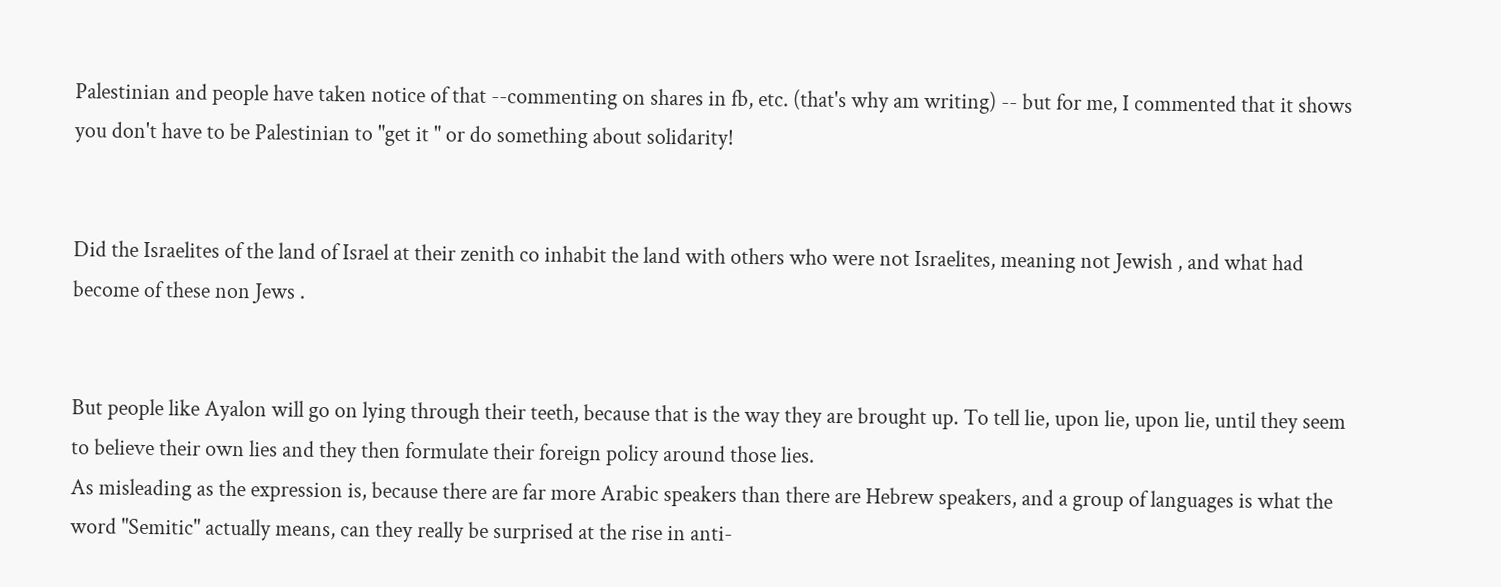Palestinian and people have taken notice of that --commenting on shares in fb, etc. (that's why am writing) -- but for me, I commented that it shows you don't have to be Palestinian to "get it " or do something about solidarity!


Did the Israelites of the land of Israel at their zenith co inhabit the land with others who were not Israelites, meaning not Jewish , and what had become of these non Jews .


But people like Ayalon will go on lying through their teeth, because that is the way they are brought up. To tell lie, upon lie, upon lie, until they seem to believe their own lies and they then formulate their foreign policy around those lies.
As misleading as the expression is, because there are far more Arabic speakers than there are Hebrew speakers, and a group of languages is what the word "Semitic" actually means, can they really be surprised at the rise in anti-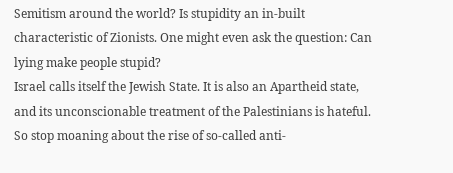Semitism around the world? Is stupidity an in-built characteristic of Zionists. One might even ask the question: Can lying make people stupid?
Israel calls itself the Jewish State. It is also an Apartheid state, and its unconscionable treatment of the Palestinians is hateful. So stop moaning about the rise of so-called anti-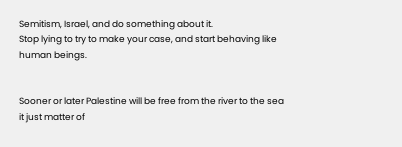Semitism, Israel, and do something about it.
Stop lying to try to make your case, and start behaving like human beings.


Sooner or later Palestine will be free from the river to the sea
it just matter of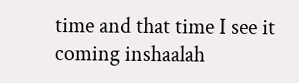time and that time I see it coming inshaalah